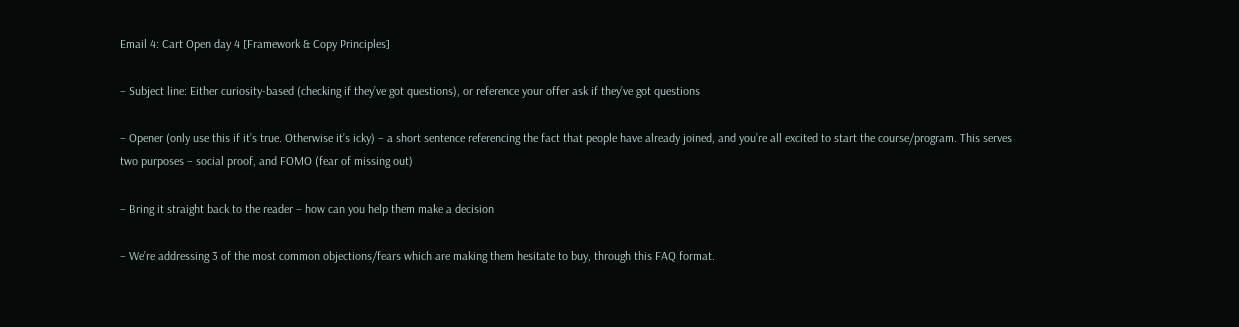Email 4: Cart Open day 4 [Framework & Copy Principles]

– Subject line: Either curiosity-based (checking if they’ve got questions), or reference your offer ask if they’ve got questions

– Opener (only use this if it’s true. Otherwise it’s icky) – a short sentence referencing the fact that people have already joined, and you’re all excited to start the course/program. This serves two purposes – social proof, and FOMO (fear of missing out)

– Bring it straight back to the reader – how can you help them make a decision

– We’re addressing 3 of the most common objections/fears which are making them hesitate to buy, through this FAQ format.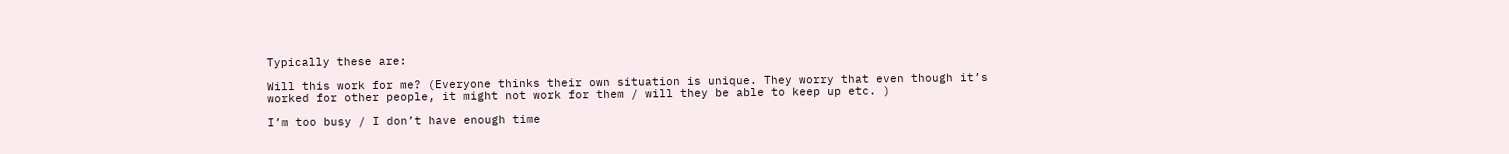Typically these are:

Will this work for me? (Everyone thinks their own situation is unique. They worry that even though it’s worked for other people, it might not work for them / will they be able to keep up etc. )

I’m too busy / I don’t have enough time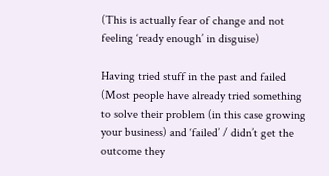(This is actually fear of change and not feeling ‘ready enough’ in disguise)

Having tried stuff in the past and failed (Most people have already tried something to solve their problem (in this case growing your business) and ‘failed’ / didn’t get the outcome they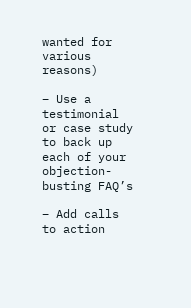wanted for various reasons)

– Use a testimonial or case study to back up each of your objection-busting FAQ’s

– Add calls to action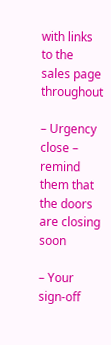with links to the sales page throughout

– Urgency close – remind them that the doors are closing soon

– Your sign-off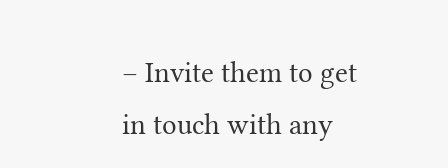– Invite them to get in touch with any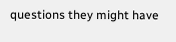questions they might have